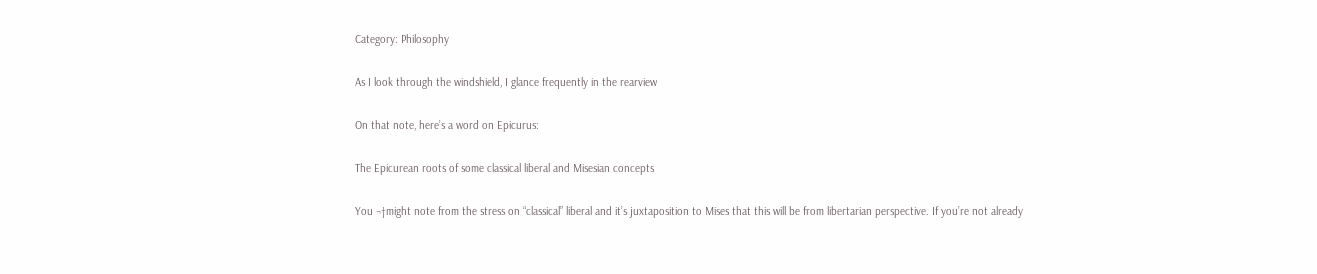Category: Philosophy

As I look through the windshield, I glance frequently in the rearview

On that note, here’s a word on Epicurus:

The Epicurean roots of some classical liberal and Misesian concepts

You ¬†might note from the stress on “classical” liberal and it’s juxtaposition to Mises that this will be from libertarian perspective. If you’re not already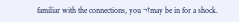familiar with the connections, you ¬†may be in for a shock.